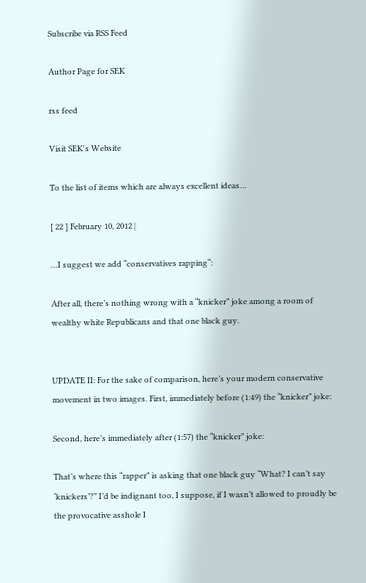Subscribe via RSS Feed

Author Page for SEK

rss feed

Visit SEK's Website

To the list of items which are always excellent ideas…

[ 22 ] February 10, 2012 |

…I suggest we add “conservatives rapping“:

After all, there’s nothing wrong with a “knicker” joke among a room of wealthy white Republicans and that one black guy.


UPDATE II: For the sake of comparison, here’s your modern conservative movement in two images. First, immediately before (1:49) the “knicker” joke:

Second, here’s immediately after (1:57) the “knicker” joke:

That’s where this “rapper” is asking that one black guy “What? I can’t say ‘knickers’?” I’d be indignant too, I suppose, if I wasn’t allowed to proudly be the provocative asshole I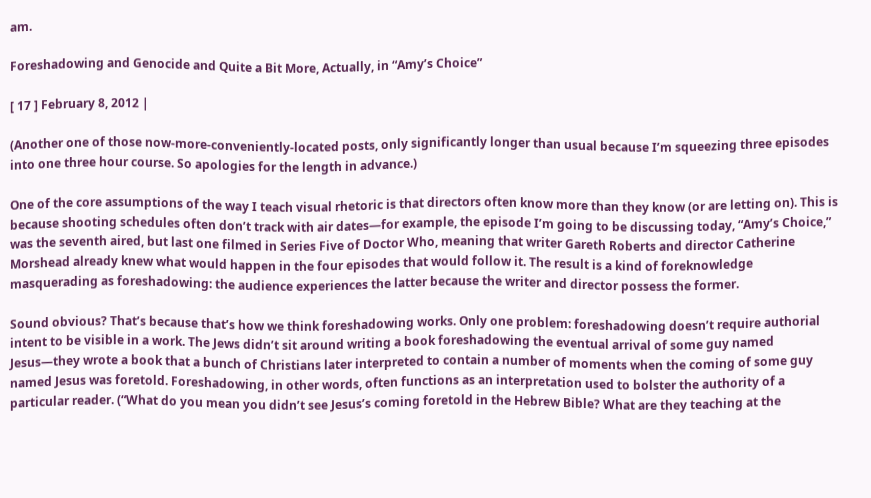am.

Foreshadowing and Genocide and Quite a Bit More, Actually, in “Amy’s Choice”

[ 17 ] February 8, 2012 |

(Another one of those now-more-conveniently-located posts, only significantly longer than usual because I’m squeezing three episodes into one three hour course. So apologies for the length in advance.)

One of the core assumptions of the way I teach visual rhetoric is that directors often know more than they know (or are letting on). This is because shooting schedules often don’t track with air dates—for example, the episode I’m going to be discussing today, “Amy’s Choice,” was the seventh aired, but last one filmed in Series Five of Doctor Who, meaning that writer Gareth Roberts and director Catherine Morshead already knew what would happen in the four episodes that would follow it. The result is a kind of foreknowledge masquerading as foreshadowing: the audience experiences the latter because the writer and director possess the former.

Sound obvious? That’s because that’s how we think foreshadowing works. Only one problem: foreshadowing doesn’t require authorial intent to be visible in a work. The Jews didn’t sit around writing a book foreshadowing the eventual arrival of some guy named Jesus—they wrote a book that a bunch of Christians later interpreted to contain a number of moments when the coming of some guy named Jesus was foretold. Foreshadowing, in other words, often functions as an interpretation used to bolster the authority of a particular reader. (“What do you mean you didn’t see Jesus’s coming foretold in the Hebrew Bible? What are they teaching at the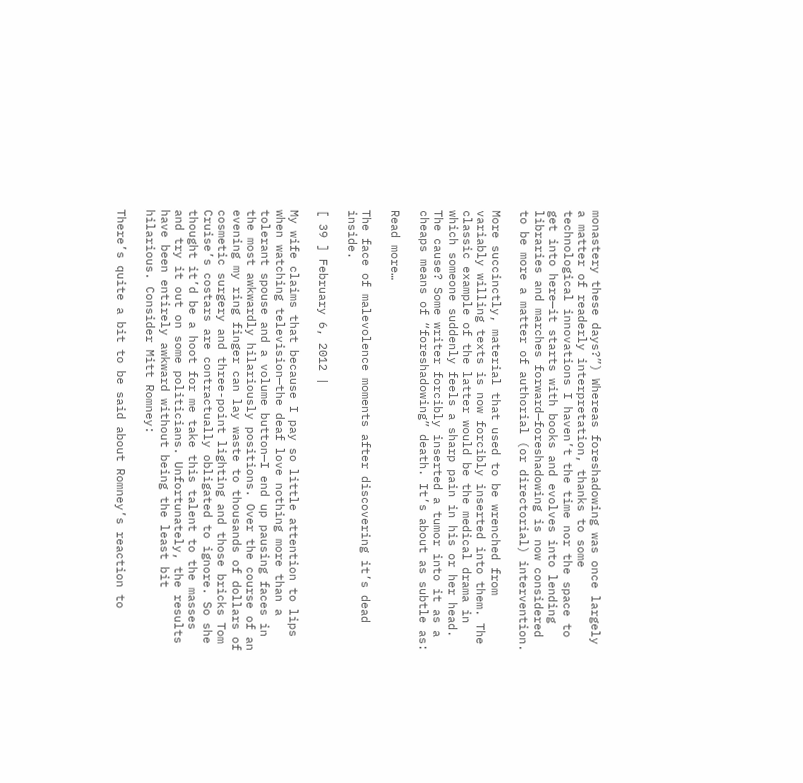monastery these days?”) Whereas foreshadowing was once largely a matter of readerly interpretation, thanks to some technological innovations I haven’t the time nor the space to get into here—it starts with books and evolves into lending libraries and marches forward—foreshadowing is now considered to be more a matter of authorial (or directorial) intervention.

More succinctly, material that used to be wrenched from variably willing texts is now forcibly inserted into them. The classic example of the latter would be the medical drama in which someone suddenly feels a sharp pain in his or her head. The cause? Some writer forcibly inserted a tumor into it as a cheaps means of “foreshadowing” death. It’s about as subtle as:

Read more…

The face of malevolence moments after discovering it’s dead inside.

[ 39 ] February 6, 2012 |

My wife claims that because I pay so little attention to lips when watching television—the deaf love nothing more than a tolerant spouse and a volume button—I end up pausing faces in the most awkwardly hilariously positions. Over the course of an evening my ring finger can lay waste to thousands of dollars of cosmetic surgery and three-point lighting and those bricks Tom Cruise’s costars are contractually obligated to ignore. So she thought it’d be a hoot for me take this talent to the masses and try it out on some politicians. Unfortunately, the results have been entirely awkward without being the least bit hilarious. Consider Mitt Romney:

There’s quite a bit to be said about Romney’s reaction to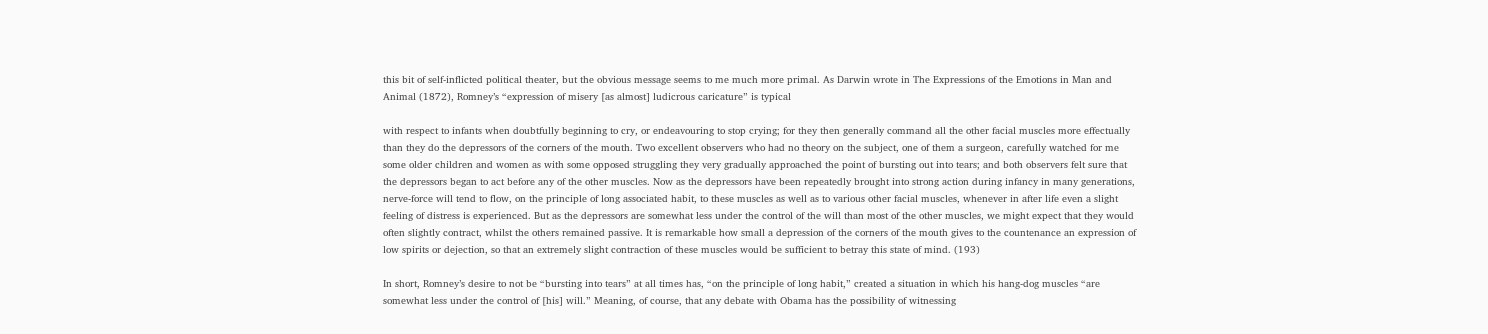this bit of self-inflicted political theater, but the obvious message seems to me much more primal. As Darwin wrote in The Expressions of the Emotions in Man and Animal (1872), Romney’s “expression of misery [as almost] ludicrous caricature” is typical

with respect to infants when doubtfully beginning to cry, or endeavouring to stop crying; for they then generally command all the other facial muscles more effectually than they do the depressors of the corners of the mouth. Two excellent observers who had no theory on the subject, one of them a surgeon, carefully watched for me some older children and women as with some opposed struggling they very gradually approached the point of bursting out into tears; and both observers felt sure that the depressors began to act before any of the other muscles. Now as the depressors have been repeatedly brought into strong action during infancy in many generations, nerve-force will tend to flow, on the principle of long associated habit, to these muscles as well as to various other facial muscles, whenever in after life even a slight feeling of distress is experienced. But as the depressors are somewhat less under the control of the will than most of the other muscles, we might expect that they would often slightly contract, whilst the others remained passive. It is remarkable how small a depression of the corners of the mouth gives to the countenance an expression of low spirits or dejection, so that an extremely slight contraction of these muscles would be sufficient to betray this state of mind. (193)

In short, Romney’s desire to not be “bursting into tears” at all times has, “on the principle of long habit,” created a situation in which his hang-dog muscles “are somewhat less under the control of [his] will.” Meaning, of course, that any debate with Obama has the possibility of witnessing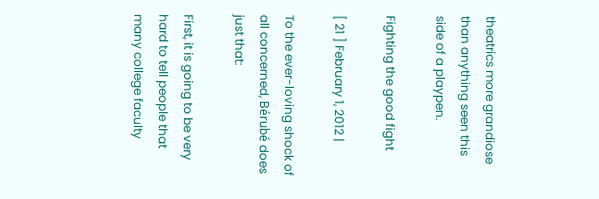theatrics more grandiose than anything seen this side of a playpen.

Fighting the good fight

[ 21 ] February 1, 2012 |

To the ever-loving shock of all concerned, Bérubé does just that:

First, it is going to be very hard to tell people that many college faculty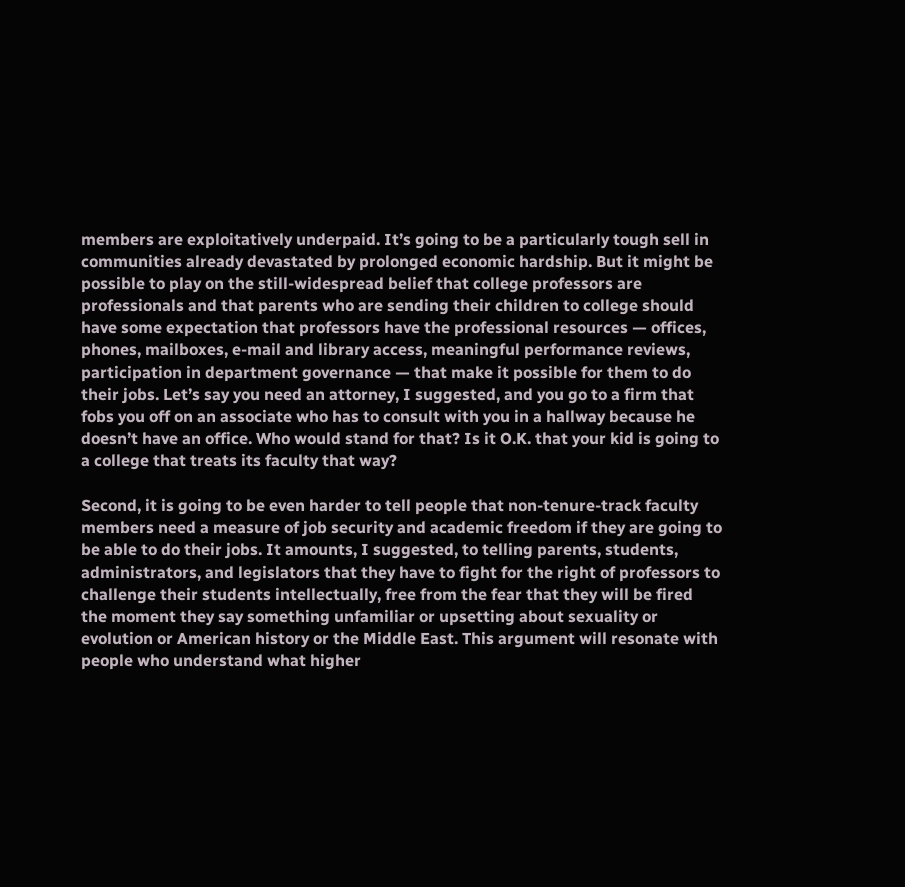members are exploitatively underpaid. It’s going to be a particularly tough sell in communities already devastated by prolonged economic hardship. But it might be possible to play on the still-widespread belief that college professors are professionals and that parents who are sending their children to college should have some expectation that professors have the professional resources — offices, phones, mailboxes, e-mail and library access, meaningful performance reviews, participation in department governance — that make it possible for them to do their jobs. Let’s say you need an attorney, I suggested, and you go to a firm that fobs you off on an associate who has to consult with you in a hallway because he doesn’t have an office. Who would stand for that? Is it O.K. that your kid is going to a college that treats its faculty that way?

Second, it is going to be even harder to tell people that non-tenure-track faculty members need a measure of job security and academic freedom if they are going to be able to do their jobs. It amounts, I suggested, to telling parents, students, administrators, and legislators that they have to fight for the right of professors to challenge their students intellectually, free from the fear that they will be fired the moment they say something unfamiliar or upsetting about sexuality or evolution or American history or the Middle East. This argument will resonate with people who understand what higher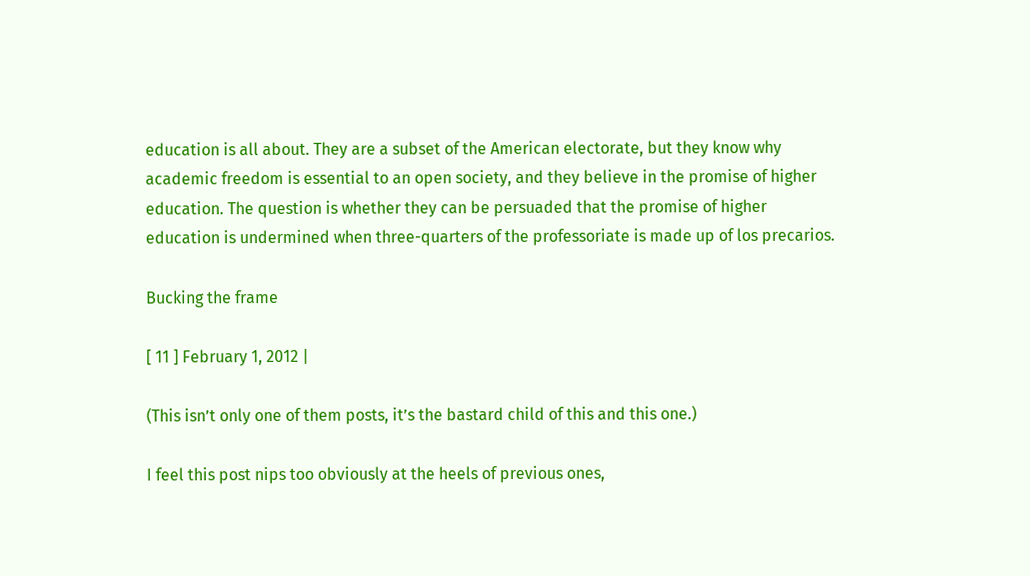education is all about. They are a subset of the American electorate, but they know why academic freedom is essential to an open society, and they believe in the promise of higher education. The question is whether they can be persuaded that the promise of higher education is undermined when three-quarters of the professoriate is made up of los precarios.

Bucking the frame

[ 11 ] February 1, 2012 |

(This isn’t only one of them posts, it’s the bastard child of this and this one.)

I feel this post nips too obviously at the heels of previous ones,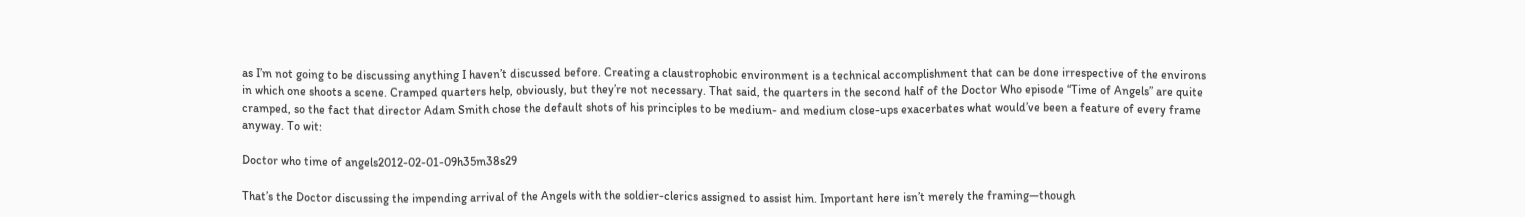as I’m not going to be discussing anything I haven’t discussed before. Creating a claustrophobic environment is a technical accomplishment that can be done irrespective of the environs in which one shoots a scene. Cramped quarters help, obviously, but they’re not necessary. That said, the quarters in the second half of the Doctor Who episode “Time of Angels” are quite cramped, so the fact that director Adam Smith chose the default shots of his principles to be medium- and medium close-ups exacerbates what would’ve been a feature of every frame anyway. To wit:

Doctor who time of angels2012-02-01-09h35m38s29

That’s the Doctor discussing the impending arrival of the Angels with the soldier-clerics assigned to assist him. Important here isn’t merely the framing—though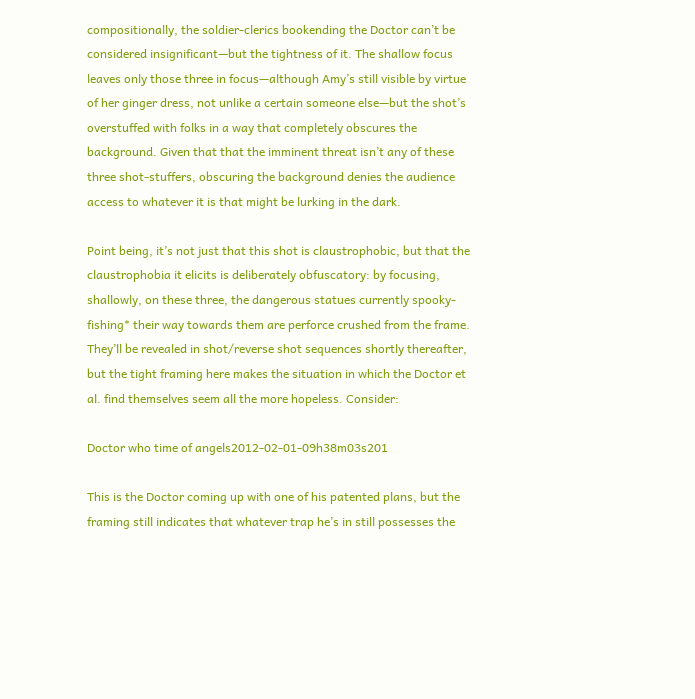compositionally, the soldier-clerics bookending the Doctor can’t be considered insignificant—but the tightness of it. The shallow focus leaves only those three in focus—although Amy’s still visible by virtue of her ginger dress, not unlike a certain someone else—but the shot’s overstuffed with folks in a way that completely obscures the background. Given that that the imminent threat isn’t any of these three shot-stuffers, obscuring the background denies the audience access to whatever it is that might be lurking in the dark.

Point being, it’s not just that this shot is claustrophobic, but that the claustrophobia it elicits is deliberately obfuscatory: by focusing, shallowly, on these three, the dangerous statues currently spooky-fishing* their way towards them are perforce crushed from the frame. They’ll be revealed in shot/reverse shot sequences shortly thereafter, but the tight framing here makes the situation in which the Doctor et al. find themselves seem all the more hopeless. Consider:

Doctor who time of angels2012-02-01-09h38m03s201

This is the Doctor coming up with one of his patented plans, but the framing still indicates that whatever trap he’s in still possesses the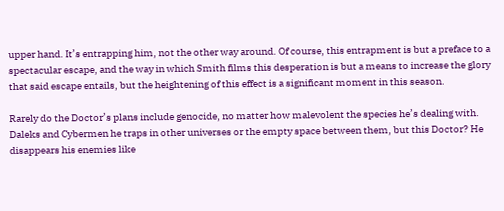upper hand. It’s entrapping him, not the other way around. Of course, this entrapment is but a preface to a spectacular escape, and the way in which Smith films this desperation is but a means to increase the glory that said escape entails, but the heightening of this effect is a significant moment in this season.

Rarely do the Doctor’s plans include genocide, no matter how malevolent the species he’s dealing with. Daleks and Cybermen he traps in other universes or the empty space between them, but this Doctor? He disappears his enemies like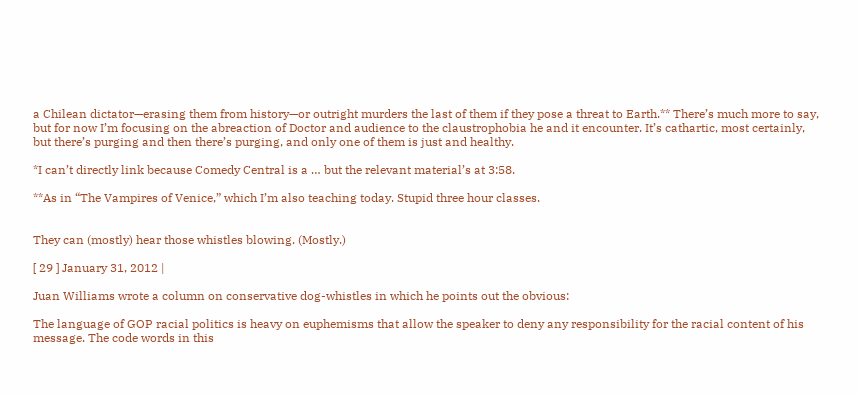a Chilean dictator—erasing them from history—or outright murders the last of them if they pose a threat to Earth.** There’s much more to say, but for now I’m focusing on the abreaction of Doctor and audience to the claustrophobia he and it encounter. It’s cathartic, most certainly, but there’s purging and then there’s purging, and only one of them is just and healthy.

*I can’t directly link because Comedy Central is a … but the relevant material’s at 3:58.

**As in “The Vampires of Venice,” which I’m also teaching today. Stupid three hour classes.


They can (mostly) hear those whistles blowing. (Mostly.)

[ 29 ] January 31, 2012 |

Juan Williams wrote a column on conservative dog-whistles in which he points out the obvious:

The language of GOP racial politics is heavy on euphemisms that allow the speaker to deny any responsibility for the racial content of his message. The code words in this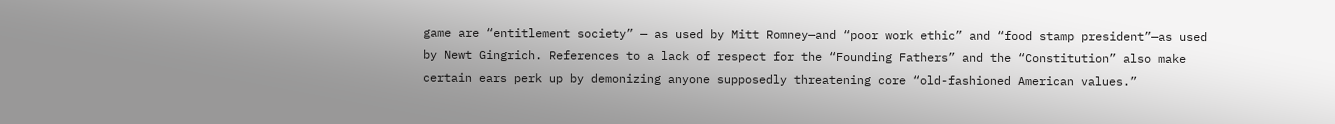game are “entitlement society” — as used by Mitt Romney—and “poor work ethic” and “food stamp president”—as used by Newt Gingrich. References to a lack of respect for the “Founding Fathers” and the “Constitution” also make certain ears perk up by demonizing anyone supposedly threatening core “old-fashioned American values.”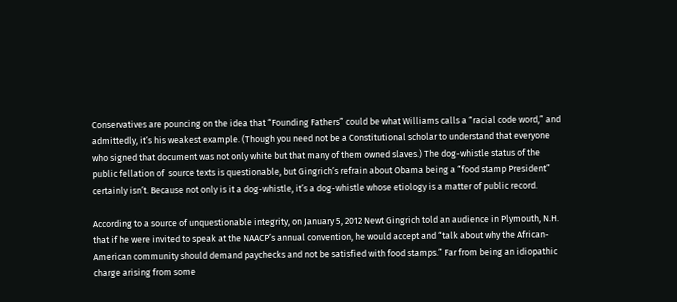Conservatives are pouncing on the idea that “Founding Fathers” could be what Williams calls a “racial code word,” and admittedly, it’s his weakest example. (Though you need not be a Constitutional scholar to understand that everyone who signed that document was not only white but that many of them owned slaves.) The dog-whistle status of the public fellation of  source texts is questionable, but Gingrich’s refrain about Obama being a “food stamp President” certainly isn’t. Because not only is it a dog-whistle, it’s a dog-whistle whose etiology is a matter of public record.

According to a source of unquestionable integrity, on January 5, 2012 Newt Gingrich told an audience in Plymouth, N.H. that if he were invited to speak at the NAACP’s annual convention, he would accept and “talk about why the African-American community should demand paychecks and not be satisfied with food stamps.” Far from being an idiopathic charge arising from some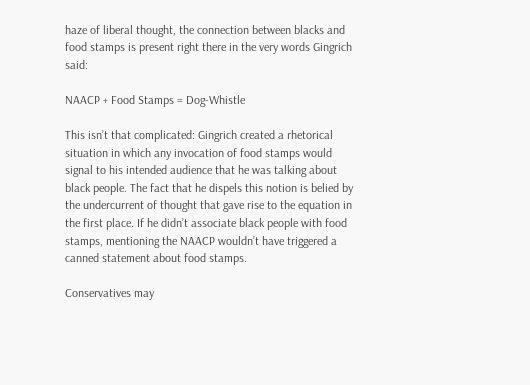haze of liberal thought, the connection between blacks and food stamps is present right there in the very words Gingrich said:

NAACP + Food Stamps = Dog-Whistle

This isn’t that complicated: Gingrich created a rhetorical situation in which any invocation of food stamps would signal to his intended audience that he was talking about black people. The fact that he dispels this notion is belied by the undercurrent of thought that gave rise to the equation in the first place. If he didn’t associate black people with food stamps, mentioning the NAACP wouldn’t have triggered a canned statement about food stamps.

Conservatives may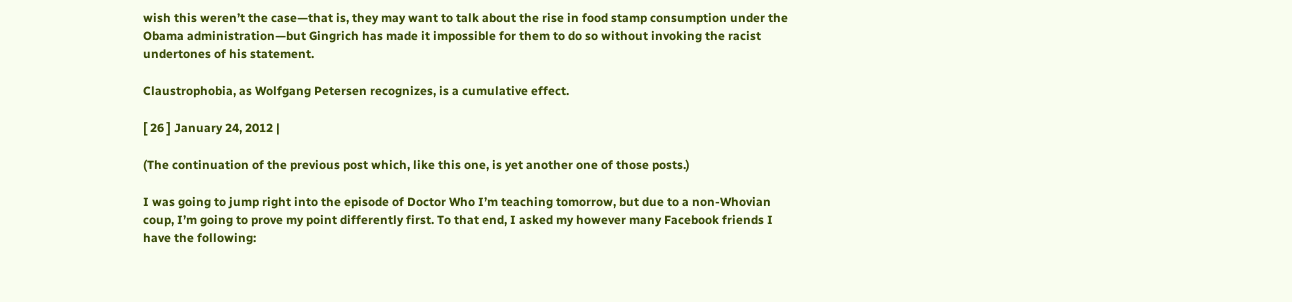wish this weren’t the case—that is, they may want to talk about the rise in food stamp consumption under the Obama administration—but Gingrich has made it impossible for them to do so without invoking the racist undertones of his statement.

Claustrophobia, as Wolfgang Petersen recognizes, is a cumulative effect.

[ 26 ] January 24, 2012 |

(The continuation of the previous post which, like this one, is yet another one of those posts.)

I was going to jump right into the episode of Doctor Who I’m teaching tomorrow, but due to a non-Whovian coup, I’m going to prove my point differently first. To that end, I asked my however many Facebook friends I have the following: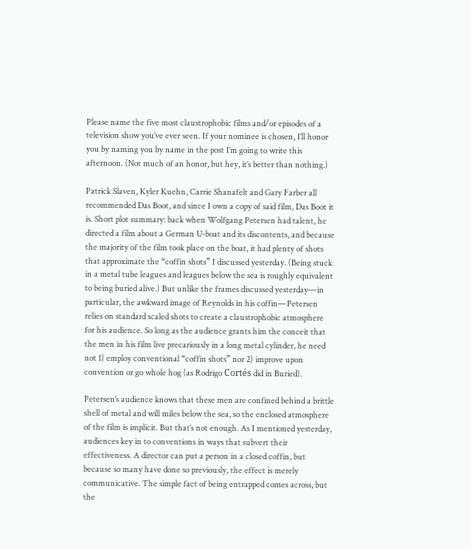Please name the five most claustrophobic films and/or episodes of a television show you’ve ever seen. If your nominee is chosen, I’ll honor you by naming you by name in the post I’m going to write this afternoon. (Not much of an honor, but hey, it’s better than nothing.)

Patrick Slaven, Kyler Kuehn, Carrie Shanafelt and Gary Farber all recommended Das Boot, and since I own a copy of said film, Das Boot it is. Short plot summary: back when Wolfgang Petersen had talent, he directed a film about a German U-boat and its discontents, and because the majority of the film took place on the boat, it had plenty of shots that approximate the “coffin shots” I discussed yesterday. (Being stuck in a metal tube leagues and leagues below the sea is roughly equivalent to being buried alive.) But unlike the frames discussed yesterday—in particular, the awkward image of Reynolds in his coffin—Petersen relies on standard scaled shots to create a claustrophobic atmosphere for his audience. So long as the audience grants him the conceit that the men in his film live precariously in a long metal cylinder, he need not 1) employ conventional “coffin shots” nor 2) improve upon convention or go whole hog (as Rodrigo Cortés did in Buried).

Petersen’s audience knows that these men are confined behind a brittle shell of metal and will miles below the sea, so the enclosed atmosphere of the film is implicit. But that’s not enough. As I mentioned yesterday, audiences key in to conventions in ways that subvert their effectiveness. A director can put a person in a closed coffin, but because so many have done so previously, the effect is merely communicative. The simple fact of being entrapped comes across, but the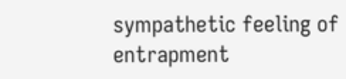sympathetic feeling of entrapment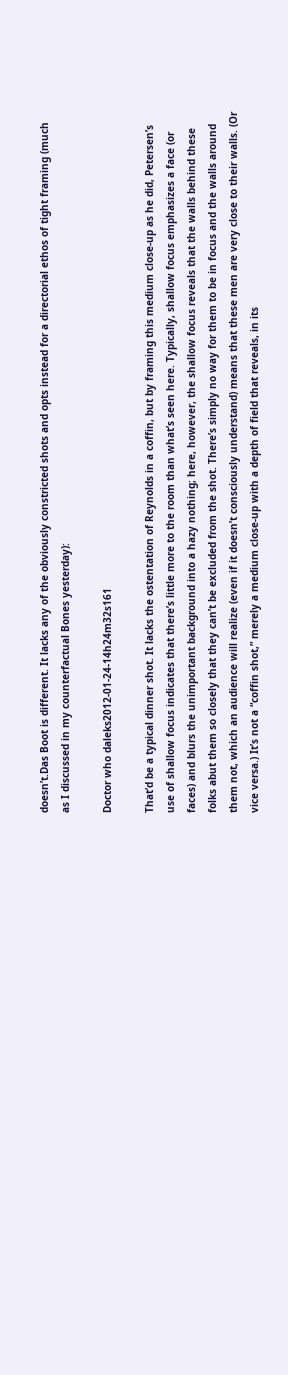doesn’t.Das Boot is different. It lacks any of the obviously constricted shots and opts instead for a directorial ethos of tight framing (much as I discussed in my counterfactual Bones yesterday):

Doctor who daleks2012-01-24-14h24m32s161

That’d be a typical dinner shot. It lacks the ostentation of Reynolds in a coffin, but by framing this medium close-up as he did, Petersen’s use of shallow focus indicates that there’s little more to the room than what’s seen here. Typically, shallow focus emphasizes a face (or faces) and blurs the unimportant background into a hazy nothing; here, however, the shallow focus reveals that the walls behind these folks abut them so closely that they can’t be excluded from the shot. There’s simply no way for them to be in focus and the walls around them not, which an audience will realize (even if it doesn’t consciously understand) means that these men are very close to their walls. (Or vice versa.) It’s not a “coffin shot,” merely a medium close-up with a depth of field that reveals, in its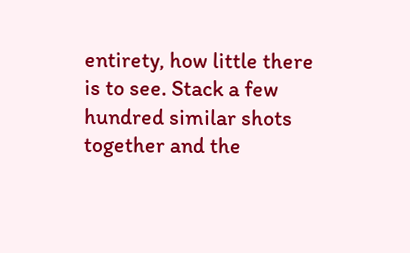entirety, how little there is to see. Stack a few hundred similar shots together and the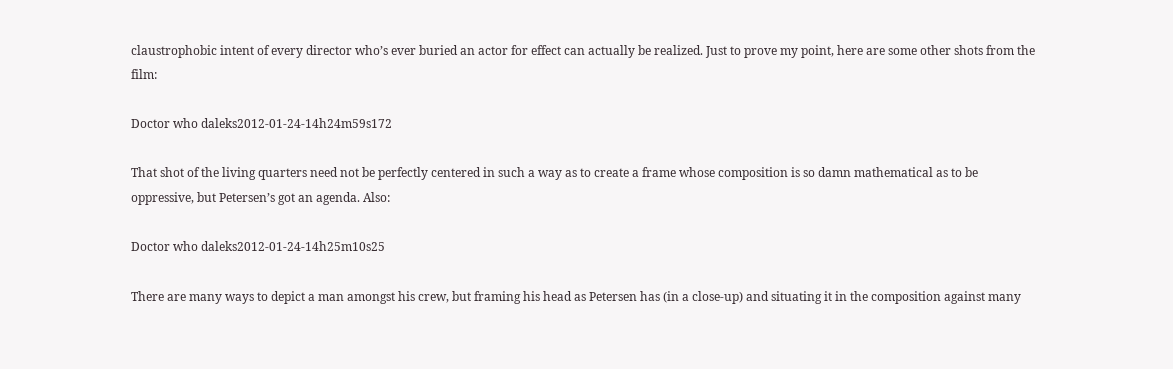claustrophobic intent of every director who’s ever buried an actor for effect can actually be realized. Just to prove my point, here are some other shots from the film:

Doctor who daleks2012-01-24-14h24m59s172

That shot of the living quarters need not be perfectly centered in such a way as to create a frame whose composition is so damn mathematical as to be oppressive, but Petersen’s got an agenda. Also:

Doctor who daleks2012-01-24-14h25m10s25

There are many ways to depict a man amongst his crew, but framing his head as Petersen has (in a close-up) and situating it in the composition against many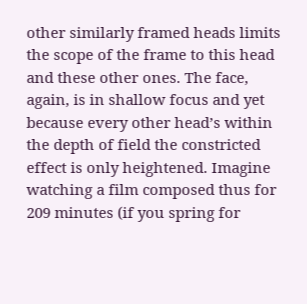other similarly framed heads limits the scope of the frame to this head and these other ones. The face, again, is in shallow focus and yet because every other head’s within the depth of field the constricted effect is only heightened. Imagine watching a film composed thus for 209 minutes (if you spring for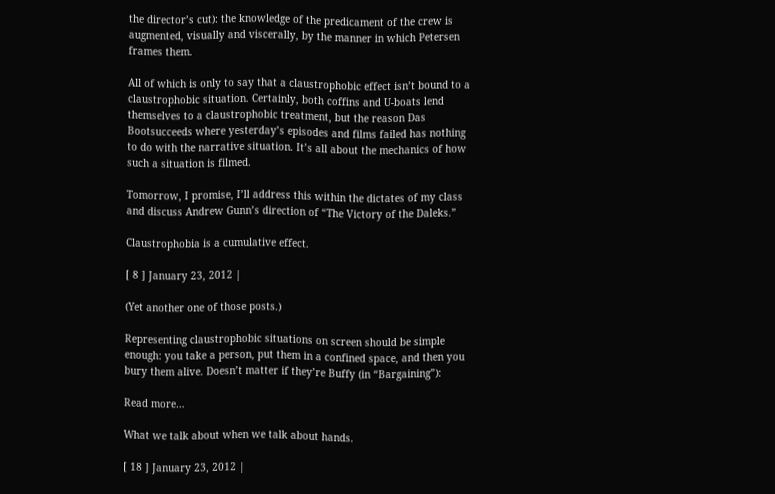the director’s cut): the knowledge of the predicament of the crew is augmented, visually and viscerally, by the manner in which Petersen frames them.

All of which is only to say that a claustrophobic effect isn’t bound to a claustrophobic situation. Certainly, both coffins and U-boats lend themselves to a claustrophobic treatment, but the reason Das Bootsucceeds where yesterday’s episodes and films failed has nothing to do with the narrative situation. It’s all about the mechanics of how such a situation is filmed.

Tomorrow, I promise, I’ll address this within the dictates of my class and discuss Andrew Gunn’s direction of “The Victory of the Daleks.”

Claustrophobia is a cumulative effect.

[ 8 ] January 23, 2012 |

(Yet another one of those posts.)

Representing claustrophobic situations on screen should be simple enough: you take a person, put them in a confined space, and then you bury them alive. Doesn’t matter if they’re Buffy (in “Bargaining”):

Read more…

What we talk about when we talk about hands.

[ 18 ] January 23, 2012 |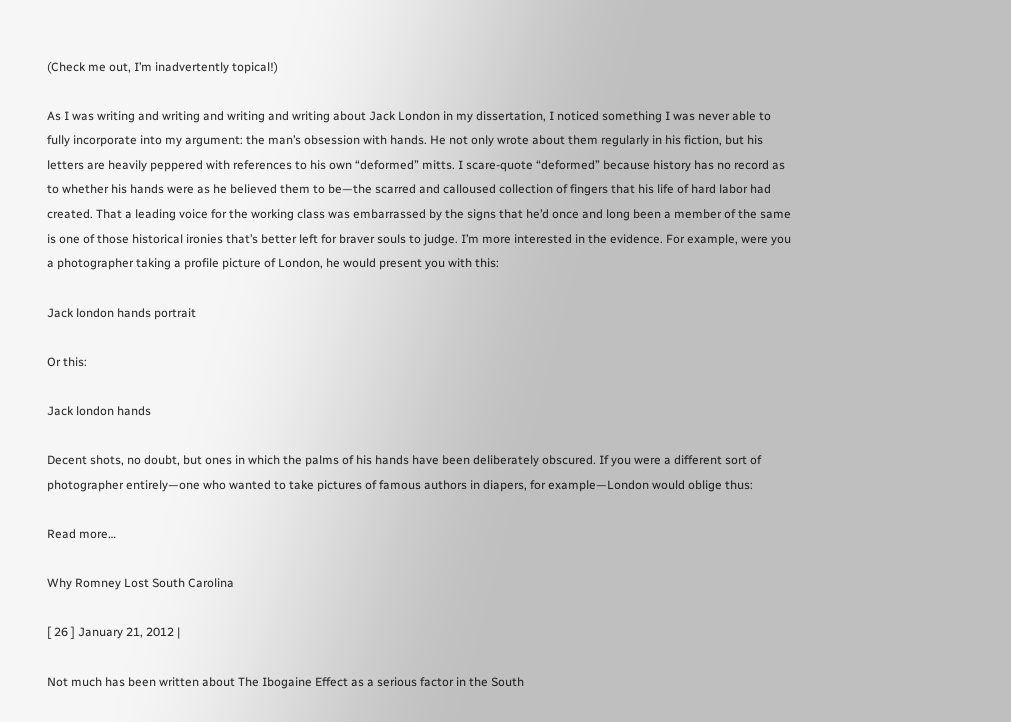(Check me out, I’m inadvertently topical!)

As I was writing and writing and writing and writing about Jack London in my dissertation, I noticed something I was never able to fully incorporate into my argument: the man’s obsession with hands. He not only wrote about them regularly in his fiction, but his letters are heavily peppered with references to his own “deformed” mitts. I scare-quote “deformed” because history has no record as to whether his hands were as he believed them to be—the scarred and calloused collection of fingers that his life of hard labor had created. That a leading voice for the working class was embarrassed by the signs that he’d once and long been a member of the same is one of those historical ironies that’s better left for braver souls to judge. I’m more interested in the evidence. For example, were you a photographer taking a profile picture of London, he would present you with this:

Jack london hands portrait

Or this:

Jack london hands

Decent shots, no doubt, but ones in which the palms of his hands have been deliberately obscured. If you were a different sort of photographer entirely—one who wanted to take pictures of famous authors in diapers, for example—London would oblige thus:

Read more…

Why Romney Lost South Carolina

[ 26 ] January 21, 2012 |

Not much has been written about The Ibogaine Effect as a serious factor in the South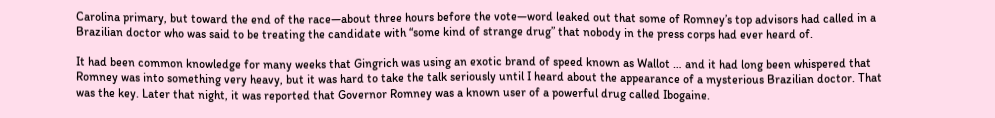Carolina primary, but toward the end of the race—about three hours before the vote—word leaked out that some of Romney’s top advisors had called in a Brazilian doctor who was said to be treating the candidate with “some kind of strange drug” that nobody in the press corps had ever heard of.

It had been common knowledge for many weeks that Gingrich was using an exotic brand of speed known as Wallot … and it had long been whispered that Romney was into something very heavy, but it was hard to take the talk seriously until I heard about the appearance of a mysterious Brazilian doctor. That was the key. Later that night, it was reported that Governor Romney was a known user of a powerful drug called Ibogaine.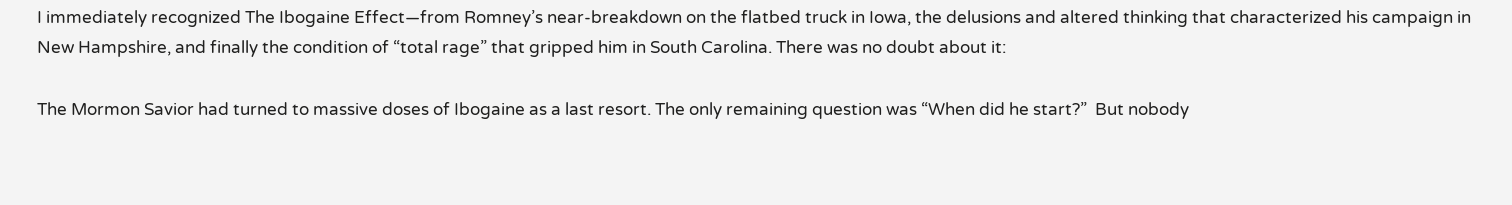I immediately recognized The Ibogaine Effect—from Romney’s near-breakdown on the flatbed truck in Iowa, the delusions and altered thinking that characterized his campaign in New Hampshire, and finally the condition of “total rage” that gripped him in South Carolina. There was no doubt about it:

The Mormon Savior had turned to massive doses of Ibogaine as a last resort. The only remaining question was “When did he start?”  But nobody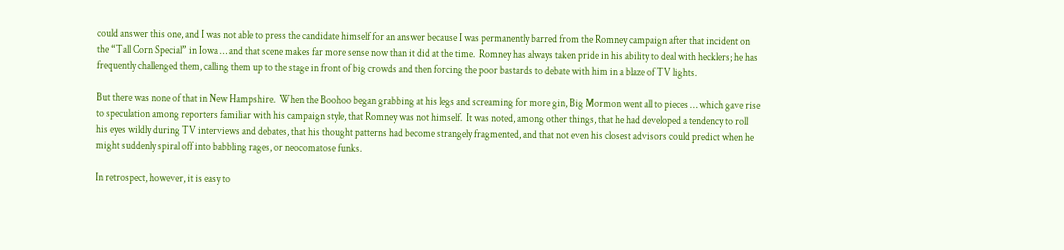could answer this one, and I was not able to press the candidate himself for an answer because I was permanently barred from the Romney campaign after that incident on the “Tall Corn Special” in Iowa … and that scene makes far more sense now than it did at the time.  Romney has always taken pride in his ability to deal with hecklers; he has frequently challenged them, calling them up to the stage in front of big crowds and then forcing the poor bastards to debate with him in a blaze of TV lights.

But there was none of that in New Hampshire.  When the Boohoo began grabbing at his legs and screaming for more gin, Big Mormon went all to pieces … which gave rise to speculation among reporters familiar with his campaign style, that Romney was not himself.  It was noted, among other things, that he had developed a tendency to roll his eyes wildly during TV interviews and debates, that his thought patterns had become strangely fragmented, and that not even his closest advisors could predict when he might suddenly spiral off into babbling rages, or neocomatose funks.

In retrospect, however, it is easy to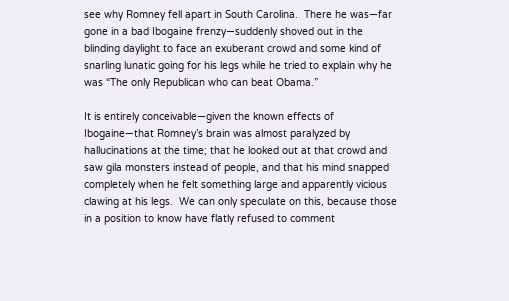see why Romney fell apart in South Carolina.  There he was—far gone in a bad Ibogaine frenzy—suddenly shoved out in the blinding daylight to face an exuberant crowd and some kind of snarling lunatic going for his legs while he tried to explain why he was “The only Republican who can beat Obama.”

It is entirely conceivable—given the known effects of Ibogaine—that Romney’s brain was almost paralyzed by hallucinations at the time; that he looked out at that crowd and saw gila monsters instead of people, and that his mind snapped completely when he felt something large and apparently vicious clawing at his legs.  We can only speculate on this, because those in a position to know have flatly refused to comment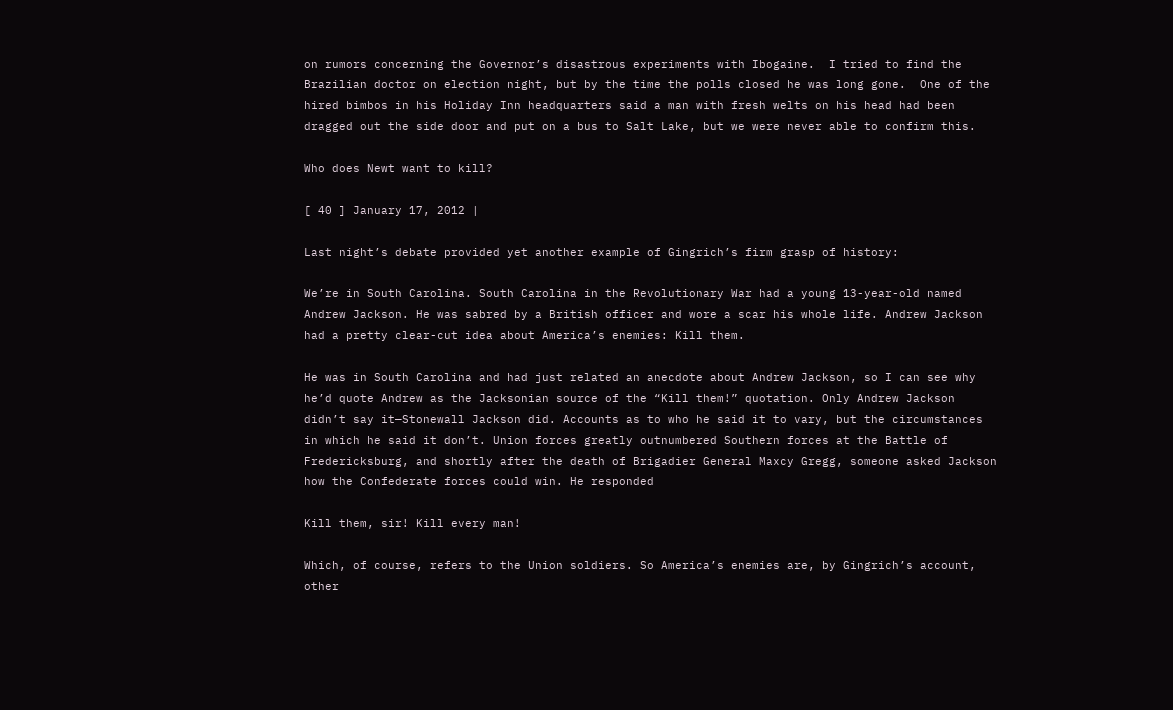on rumors concerning the Governor’s disastrous experiments with Ibogaine.  I tried to find the Brazilian doctor on election night, but by the time the polls closed he was long gone.  One of the hired bimbos in his Holiday Inn headquarters said a man with fresh welts on his head had been dragged out the side door and put on a bus to Salt Lake, but we were never able to confirm this.

Who does Newt want to kill?

[ 40 ] January 17, 2012 |

Last night’s debate provided yet another example of Gingrich’s firm grasp of history:

We’re in South Carolina. South Carolina in the Revolutionary War had a young 13-year-old named Andrew Jackson. He was sabred by a British officer and wore a scar his whole life. Andrew Jackson had a pretty clear-cut idea about America’s enemies: Kill them.

He was in South Carolina and had just related an anecdote about Andrew Jackson, so I can see why he’d quote Andrew as the Jacksonian source of the “Kill them!” quotation. Only Andrew Jackson didn’t say it—Stonewall Jackson did. Accounts as to who he said it to vary, but the circumstances in which he said it don’t. Union forces greatly outnumbered Southern forces at the Battle of Fredericksburg, and shortly after the death of Brigadier General Maxcy Gregg, someone asked Jackson how the Confederate forces could win. He responded

Kill them, sir! Kill every man!

Which, of course, refers to the Union soldiers. So America’s enemies are, by Gingrich’s account, other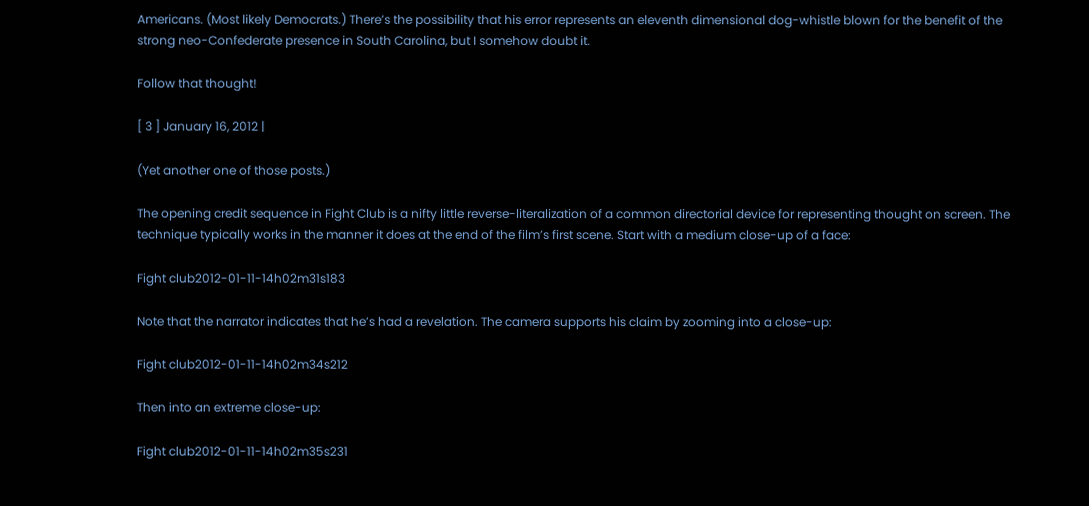Americans. (Most likely Democrats.) There’s the possibility that his error represents an eleventh dimensional dog-whistle blown for the benefit of the strong neo-Confederate presence in South Carolina, but I somehow doubt it.

Follow that thought!

[ 3 ] January 16, 2012 |

(Yet another one of those posts.)

The opening credit sequence in Fight Club is a nifty little reverse-literalization of a common directorial device for representing thought on screen. The technique typically works in the manner it does at the end of the film’s first scene. Start with a medium close-up of a face:

Fight club2012-01-11-14h02m31s183

Note that the narrator indicates that he’s had a revelation. The camera supports his claim by zooming into a close-up:

Fight club2012-01-11-14h02m34s212

Then into an extreme close-up:

Fight club2012-01-11-14h02m35s231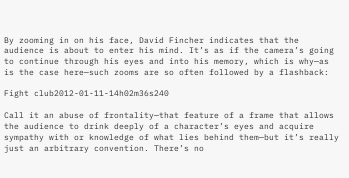By zooming in on his face, David Fincher indicates that the audience is about to enter his mind. It’s as if the camera’s going to continue through his eyes and into his memory, which is why—as is the case here—such zooms are so often followed by a flashback:

Fight club2012-01-11-14h02m36s240

Call it an abuse of frontality—that feature of a frame that allows the audience to drink deeply of a character’s eyes and acquire sympathy with or knowledge of what lies behind them—but it’s really just an arbitrary convention. There’s no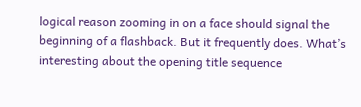logical reason zooming in on a face should signal the beginning of a flashback. But it frequently does. What’s interesting about the opening title sequence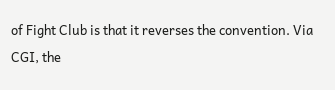of Fight Club is that it reverses the convention. Via CGI, the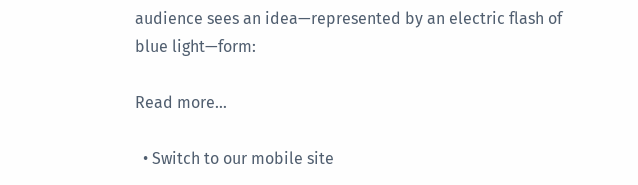audience sees an idea—represented by an electric flash of blue light—form:

Read more…

  • Switch to our mobile site